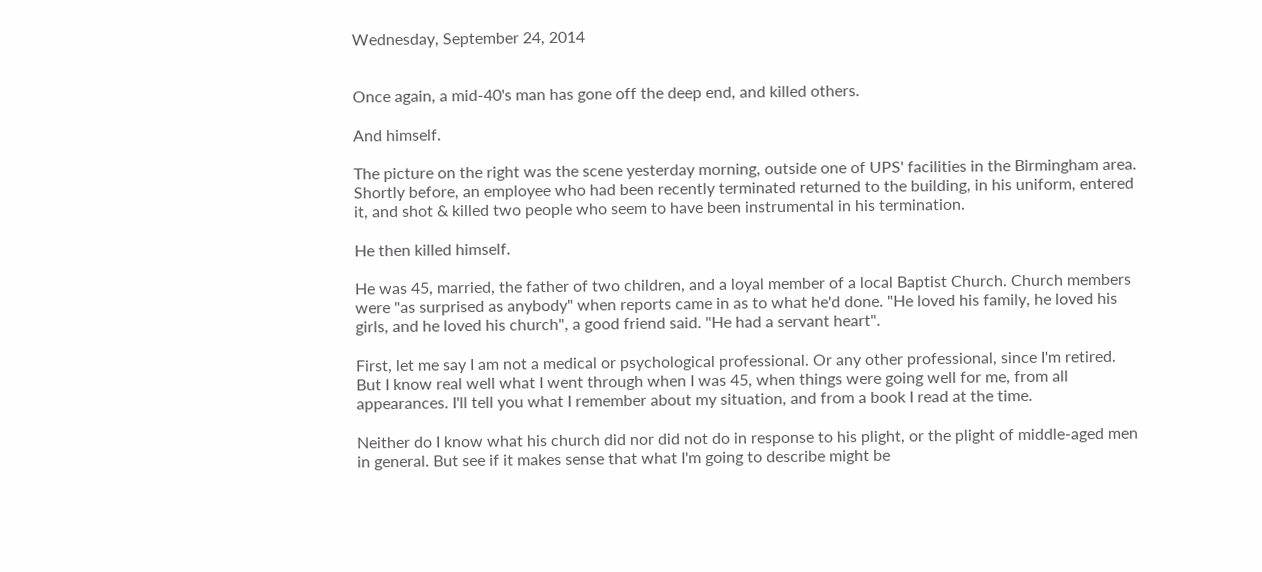Wednesday, September 24, 2014


Once again, a mid-40's man has gone off the deep end, and killed others.

And himself.

The picture on the right was the scene yesterday morning, outside one of UPS' facilities in the Birmingham area. Shortly before, an employee who had been recently terminated returned to the building, in his uniform, entered it, and shot & killed two people who seem to have been instrumental in his termination.

He then killed himself.

He was 45, married, the father of two children, and a loyal member of a local Baptist Church. Church members were "as surprised as anybody" when reports came in as to what he'd done. "He loved his family, he loved his girls, and he loved his church", a good friend said. "He had a servant heart".

First, let me say I am not a medical or psychological professional. Or any other professional, since I'm retired. But I know real well what I went through when I was 45, when things were going well for me, from all appearances. I'll tell you what I remember about my situation, and from a book I read at the time.

Neither do I know what his church did nor did not do in response to his plight, or the plight of middle-aged men in general. But see if it makes sense that what I'm going to describe might be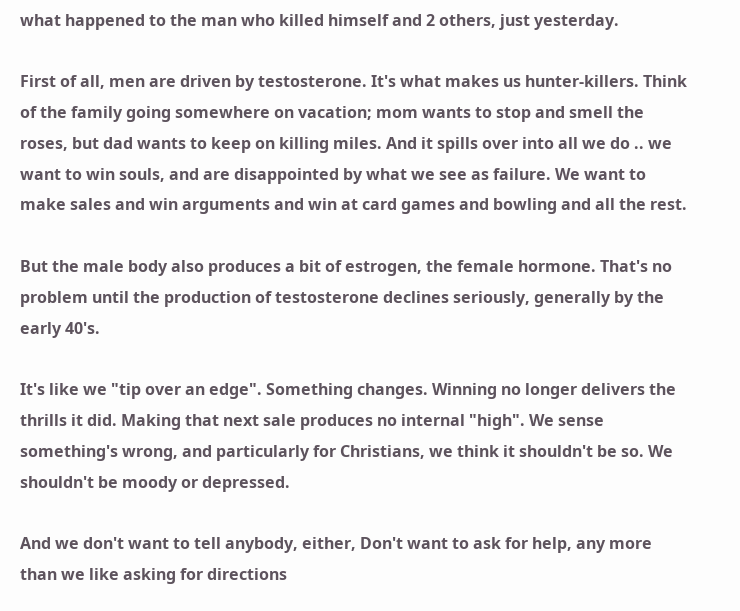what happened to the man who killed himself and 2 others, just yesterday.

First of all, men are driven by testosterone. It's what makes us hunter-killers. Think of the family going somewhere on vacation; mom wants to stop and smell the roses, but dad wants to keep on killing miles. And it spills over into all we do .. we want to win souls, and are disappointed by what we see as failure. We want to make sales and win arguments and win at card games and bowling and all the rest.

But the male body also produces a bit of estrogen, the female hormone. That's no problem until the production of testosterone declines seriously, generally by the early 40's.

It's like we "tip over an edge". Something changes. Winning no longer delivers the thrills it did. Making that next sale produces no internal "high". We sense something's wrong, and particularly for Christians, we think it shouldn't be so. We shouldn't be moody or depressed.

And we don't want to tell anybody, either, Don't want to ask for help, any more than we like asking for directions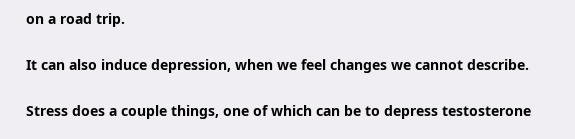on a road trip.

It can also induce depression, when we feel changes we cannot describe.

Stress does a couple things, one of which can be to depress testosterone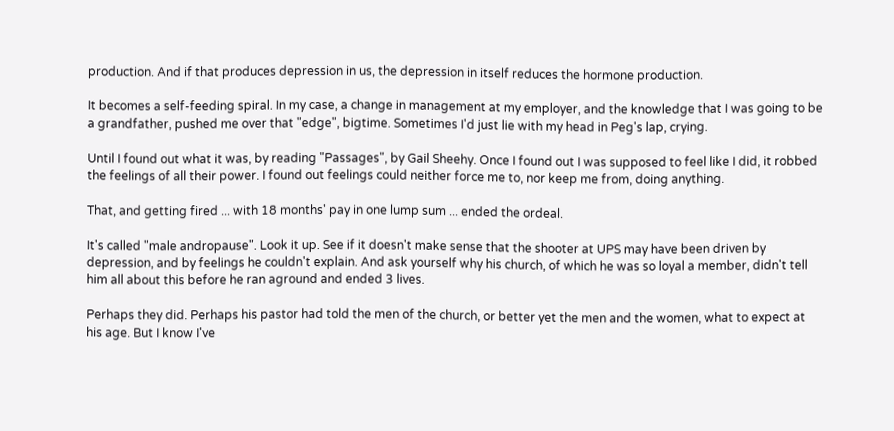production. And if that produces depression in us, the depression in itself reduces the hormone production.

It becomes a self-feeding spiral. In my case, a change in management at my employer, and the knowledge that I was going to be a grandfather, pushed me over that "edge", bigtime. Sometimes I'd just lie with my head in Peg's lap, crying.

Until I found out what it was, by reading "Passages", by Gail Sheehy. Once I found out I was supposed to feel like I did, it robbed the feelings of all their power. I found out feelings could neither force me to, nor keep me from, doing anything.

That, and getting fired ... with 18 months' pay in one lump sum ... ended the ordeal.

It's called "male andropause". Look it up. See if it doesn't make sense that the shooter at UPS may have been driven by depression, and by feelings he couldn't explain. And ask yourself why his church, of which he was so loyal a member, didn't tell him all about this before he ran aground and ended 3 lives.

Perhaps they did. Perhaps his pastor had told the men of the church, or better yet the men and the women, what to expect at his age. But I know I've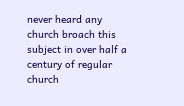never heard any church broach this subject in over half a century of regular church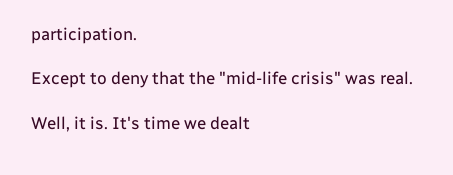participation.

Except to deny that the "mid-life crisis" was real.

Well, it is. It's time we dealt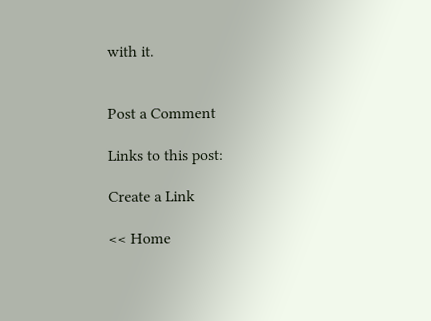with it.


Post a Comment

Links to this post:

Create a Link

<< Home